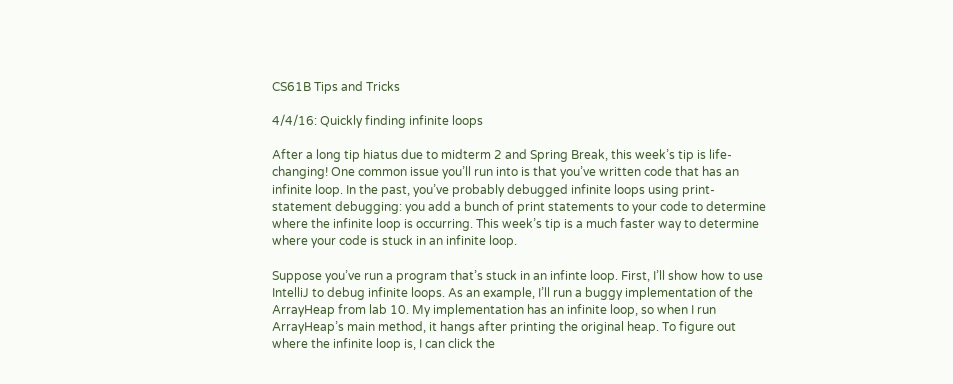CS61B Tips and Tricks

4/4/16: Quickly finding infinite loops

After a long tip hiatus due to midterm 2 and Spring Break, this week’s tip is life-changing! One common issue you’ll run into is that you’ve written code that has an infinite loop. In the past, you’ve probably debugged infinite loops using print-statement debugging: you add a bunch of print statements to your code to determine where the infinite loop is occurring. This week’s tip is a much faster way to determine where your code is stuck in an infinite loop.

Suppose you’ve run a program that’s stuck in an infinte loop. First, I’ll show how to use IntelliJ to debug infinite loops. As an example, I’ll run a buggy implementation of the ArrayHeap from lab 10. My implementation has an infinite loop, so when I run ArrayHeap’s main method, it hangs after printing the original heap. To figure out where the infinite loop is, I can click the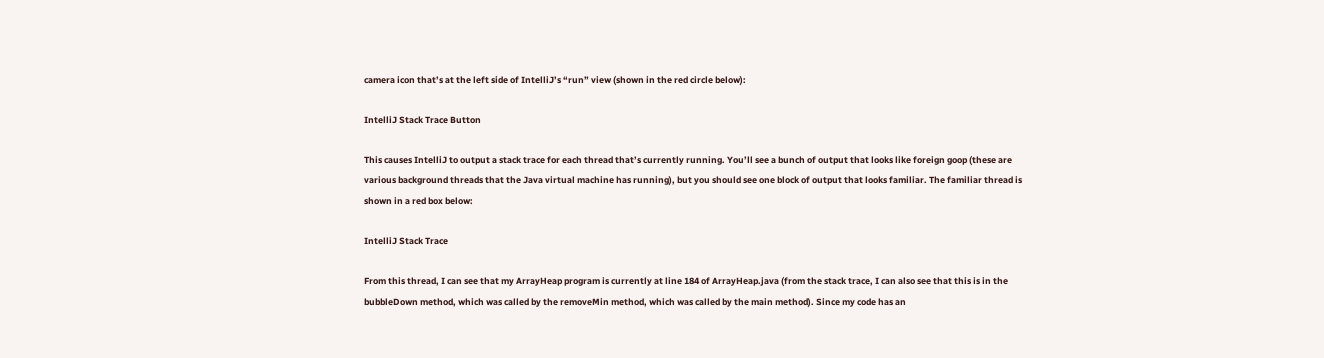camera icon that’s at the left side of IntelliJ’s “run” view (shown in the red circle below):

IntelliJ Stack Trace Button

This causes IntelliJ to output a stack trace for each thread that’s currently running. You’ll see a bunch of output that looks like foreign goop (these are various background threads that the Java virtual machine has running), but you should see one block of output that looks familiar. The familiar thread is shown in a red box below:

IntelliJ Stack Trace

From this thread, I can see that my ArrayHeap program is currently at line 184 of ArrayHeap.java (from the stack trace, I can also see that this is in the bubbleDown method, which was called by the removeMin method, which was called by the main method). Since my code has an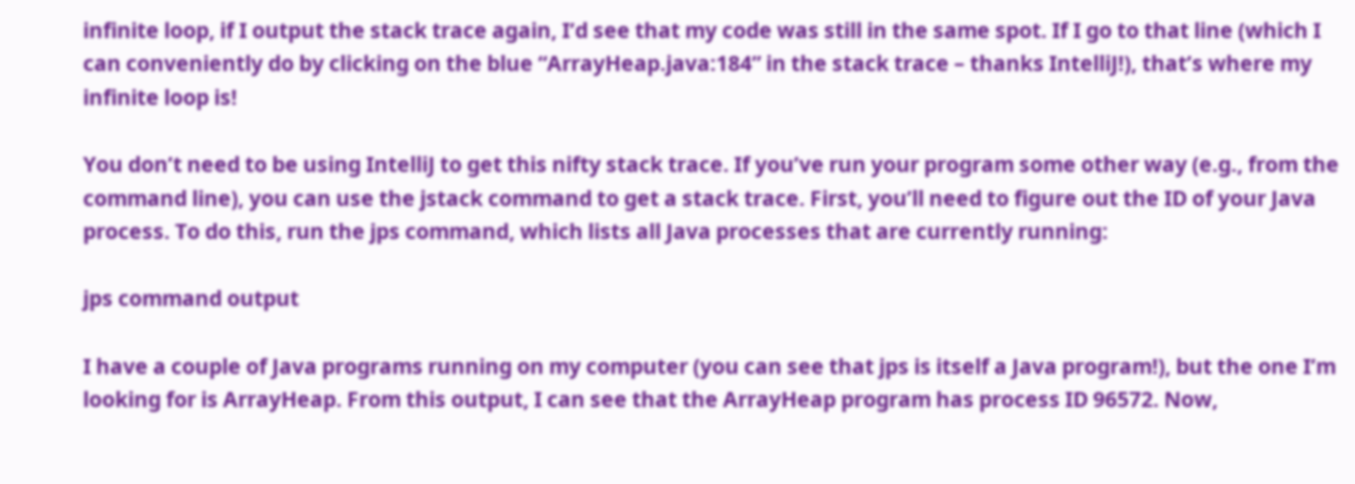infinite loop, if I output the stack trace again, I’d see that my code was still in the same spot. If I go to that line (which I can conveniently do by clicking on the blue “ArrayHeap.java:184” in the stack trace – thanks IntelliJ!), that’s where my infinite loop is!

You don’t need to be using IntelliJ to get this nifty stack trace. If you’ve run your program some other way (e.g., from the command line), you can use the jstack command to get a stack trace. First, you’ll need to figure out the ID of your Java process. To do this, run the jps command, which lists all Java processes that are currently running:

jps command output

I have a couple of Java programs running on my computer (you can see that jps is itself a Java program!), but the one I’m looking for is ArrayHeap. From this output, I can see that the ArrayHeap program has process ID 96572. Now,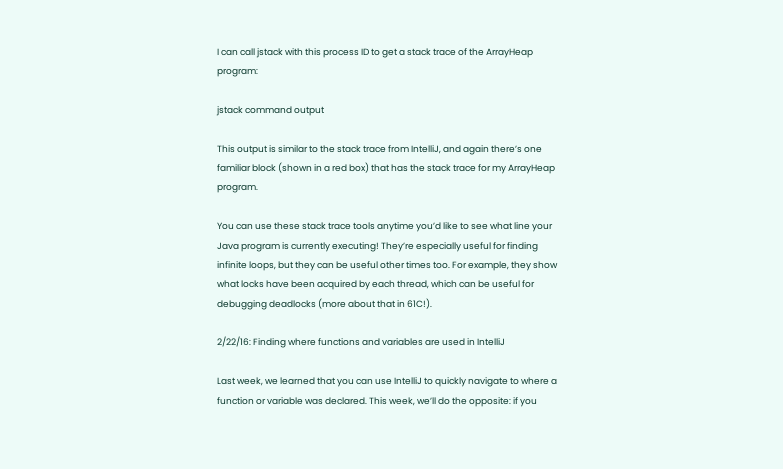I can call jstack with this process ID to get a stack trace of the ArrayHeap program:

jstack command output

This output is similar to the stack trace from IntelliJ, and again there’s one familiar block (shown in a red box) that has the stack trace for my ArrayHeap program.

You can use these stack trace tools anytime you’d like to see what line your Java program is currently executing! They’re especially useful for finding infinite loops, but they can be useful other times too. For example, they show what locks have been acquired by each thread, which can be useful for debugging deadlocks (more about that in 61C!).

2/22/16: Finding where functions and variables are used in IntelliJ

Last week, we learned that you can use IntelliJ to quickly navigate to where a function or variable was declared. This week, we’ll do the opposite: if you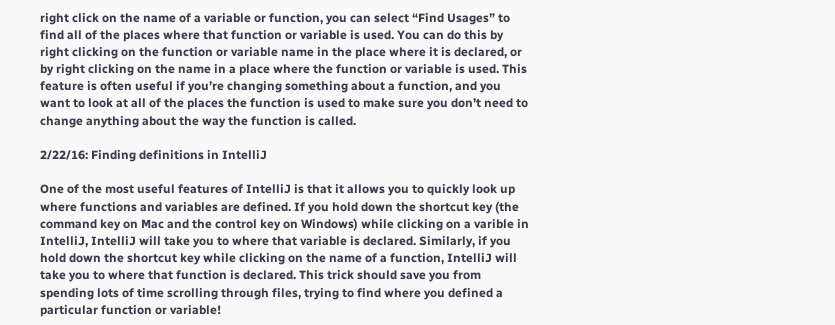right click on the name of a variable or function, you can select “Find Usages” to find all of the places where that function or variable is used. You can do this by right clicking on the function or variable name in the place where it is declared, or by right clicking on the name in a place where the function or variable is used. This feature is often useful if you’re changing something about a function, and you want to look at all of the places the function is used to make sure you don’t need to change anything about the way the function is called.

2/22/16: Finding definitions in IntelliJ

One of the most useful features of IntelliJ is that it allows you to quickly look up where functions and variables are defined. If you hold down the shortcut key (the command key on Mac and the control key on Windows) while clicking on a varible in IntelliJ, IntelliJ will take you to where that variable is declared. Similarly, if you hold down the shortcut key while clicking on the name of a function, IntelliJ will take you to where that function is declared. This trick should save you from spending lots of time scrolling through files, trying to find where you defined a particular function or variable!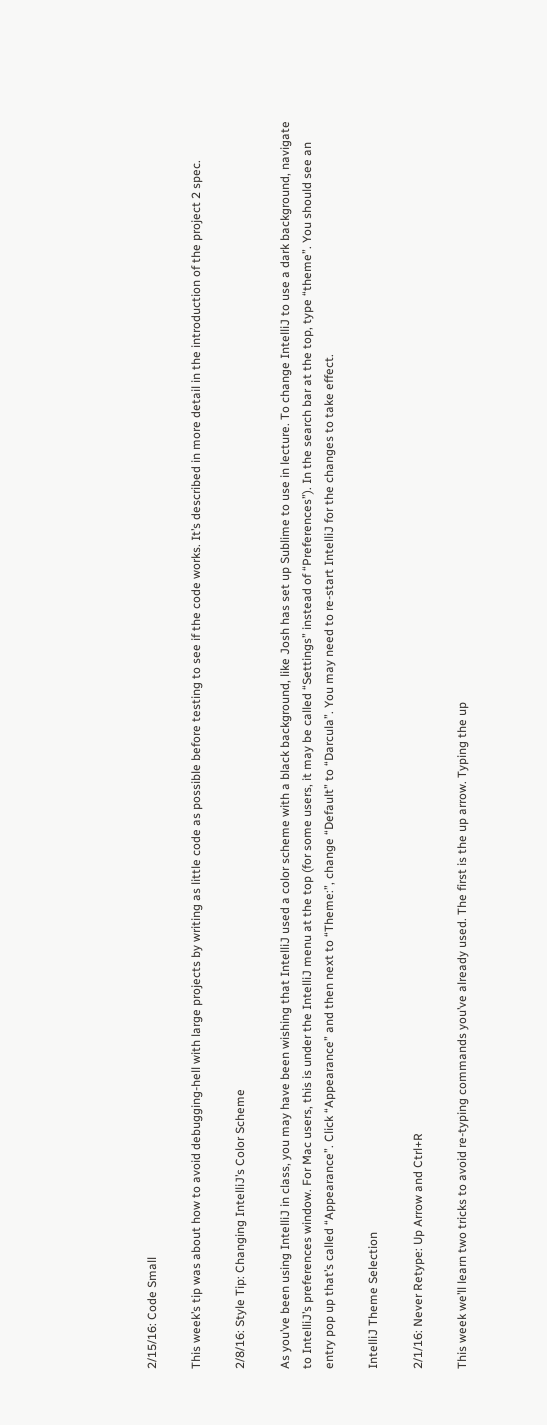2/15/16: Code Small

This week’s tip was about how to avoid debugging-hell with large projects by writing as little code as possible before testing to see if the code works. It’s described in more detail in the introduction of the project 2 spec.

2/8/16: Style Tip: Changing IntelliJ’s Color Scheme

As you’ve been using IntelliJ in class, you may have been wishing that IntelliJ used a color scheme with a black background, like Josh has set up Sublime to use in lecture. To change IntelliJ to use a dark background, navigate to IntelliJ’s preferences window. For Mac users, this is under the IntelliJ menu at the top (for some users, it may be called “Settings” instead of “Preferences”). In the search bar at the top, type “theme”. You should see an entry pop up that’s called “Appearance”. Click “Appearance” and then next to “Theme:”, change “Default” to “Darcula”. You may need to re-start IntelliJ for the changes to take effect.

IntelliJ Theme Selection

2/1/16: Never Retype: Up Arrow and Ctrl+R

This week we’ll learn two tricks to avoid re-typing commands you’ve already used. The first is the up arrow. Typing the up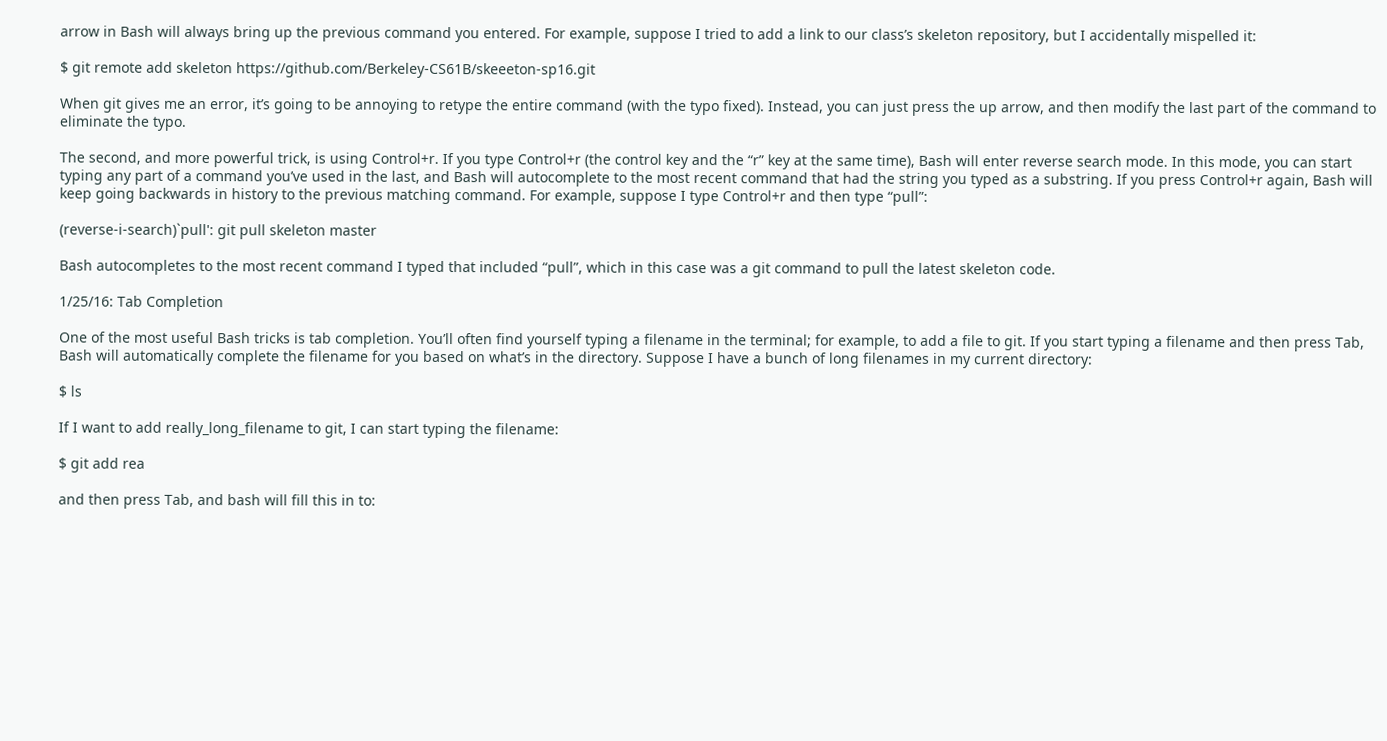arrow in Bash will always bring up the previous command you entered. For example, suppose I tried to add a link to our class’s skeleton repository, but I accidentally mispelled it:

$ git remote add skeleton https://github.com/Berkeley-CS61B/skeeeton-sp16.git

When git gives me an error, it’s going to be annoying to retype the entire command (with the typo fixed). Instead, you can just press the up arrow, and then modify the last part of the command to eliminate the typo.

The second, and more powerful trick, is using Control+r. If you type Control+r (the control key and the “r” key at the same time), Bash will enter reverse search mode. In this mode, you can start typing any part of a command you’ve used in the last, and Bash will autocomplete to the most recent command that had the string you typed as a substring. If you press Control+r again, Bash will keep going backwards in history to the previous matching command. For example, suppose I type Control+r and then type “pull”:

(reverse-i-search)`pull': git pull skeleton master

Bash autocompletes to the most recent command I typed that included “pull”, which in this case was a git command to pull the latest skeleton code.

1/25/16: Tab Completion

One of the most useful Bash tricks is tab completion. You’ll often find yourself typing a filename in the terminal; for example, to add a file to git. If you start typing a filename and then press Tab, Bash will automatically complete the filename for you based on what’s in the directory. Suppose I have a bunch of long filenames in my current directory:

$ ls

If I want to add really_long_filename to git, I can start typing the filename:

$ git add rea

and then press Tab, and bash will fill this in to: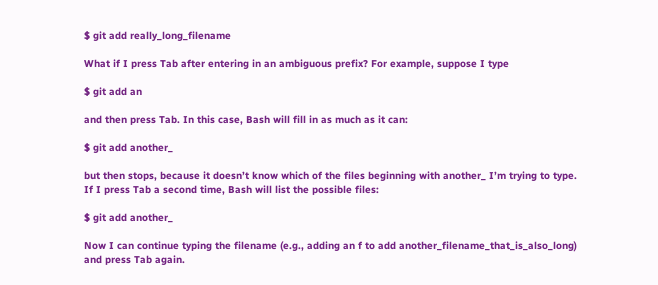$ git add really_long_filename

What if I press Tab after entering in an ambiguous prefix? For example, suppose I type

$ git add an

and then press Tab. In this case, Bash will fill in as much as it can:

$ git add another_

but then stops, because it doesn’t know which of the files beginning with another_ I’m trying to type. If I press Tab a second time, Bash will list the possible files:

$ git add another_

Now I can continue typing the filename (e.g., adding an f to add another_filename_that_is_also_long) and press Tab again.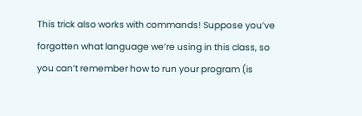This trick also works with commands! Suppose you’ve forgotten what language we’re using in this class, so you can’t remember how to run your program (is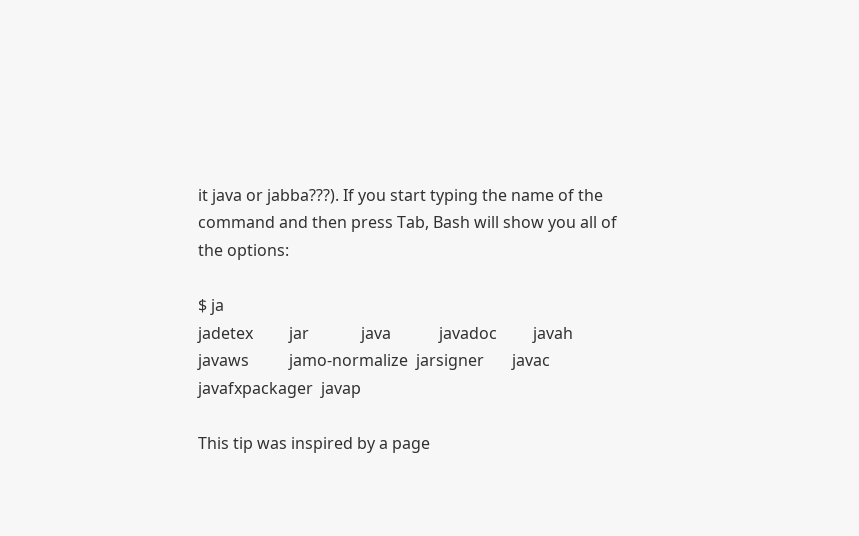it java or jabba???). If you start typing the name of the command and then press Tab, Bash will show you all of the options:

$ ja
jadetex         jar             java            javadoc         javah           javaws          jamo-normalize  jarsigner       javac           javafxpackager  javap

This tip was inspired by a page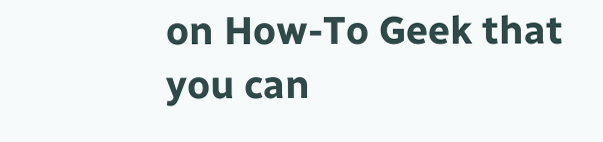on How-To Geek that you can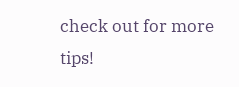check out for more tips!